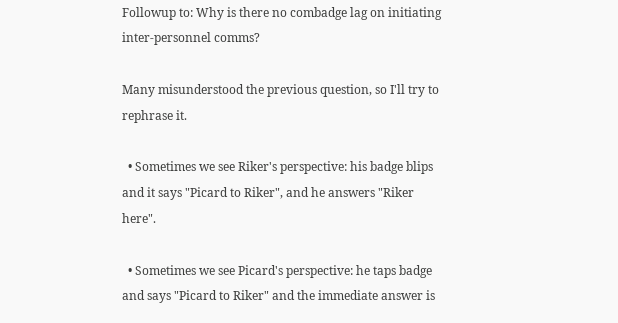Followup to: Why is there no combadge lag on initiating inter-personnel comms?

Many misunderstood the previous question, so I'll try to rephrase it.

  • Sometimes we see Riker's perspective: his badge blips and it says "Picard to Riker", and he answers "Riker here".

  • Sometimes we see Picard's perspective: he taps badge and says "Picard to Riker" and the immediate answer is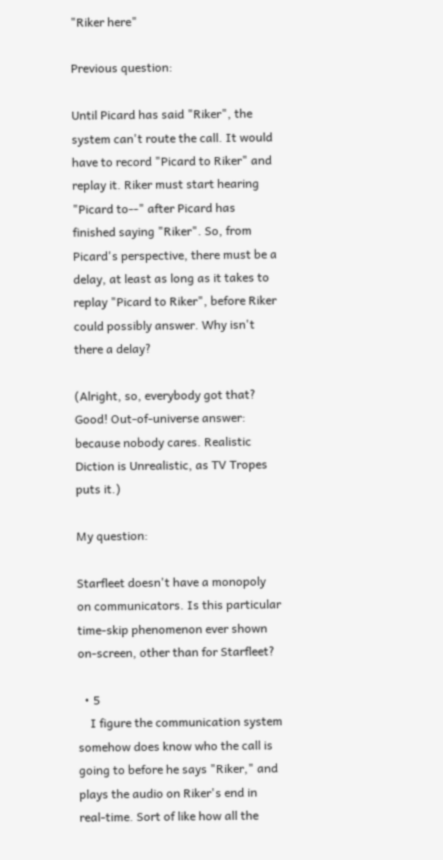"Riker here"

Previous question:

Until Picard has said "Riker", the system can't route the call. It would have to record "Picard to Riker" and replay it. Riker must start hearing "Picard to--" after Picard has finished saying "Riker". So, from Picard's perspective, there must be a delay, at least as long as it takes to replay "Picard to Riker", before Riker could possibly answer. Why isn't there a delay?

(Alright, so, everybody got that? Good! Out-of-universe answer: because nobody cares. Realistic Diction is Unrealistic, as TV Tropes puts it.)

My question:

Starfleet doesn't have a monopoly on communicators. Is this particular time-skip phenomenon ever shown on-screen, other than for Starfleet?

  • 5
    I figure the communication system somehow does know who the call is going to before he says "Riker," and plays the audio on Riker's end in real-time. Sort of like how all the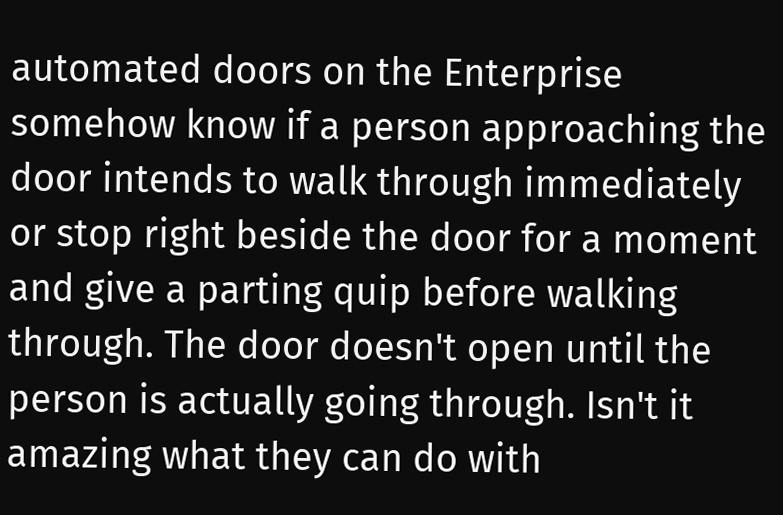automated doors on the Enterprise somehow know if a person approaching the door intends to walk through immediately or stop right beside the door for a moment and give a parting quip before walking through. The door doesn't open until the person is actually going through. Isn't it amazing what they can do with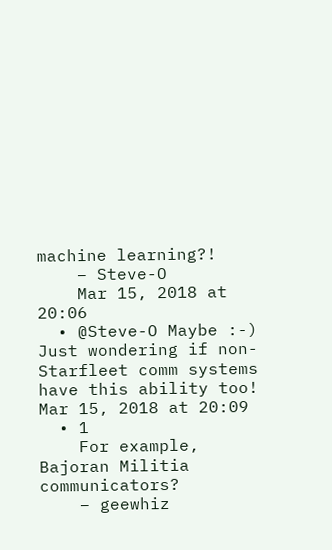machine learning?!
    – Steve-O
    Mar 15, 2018 at 20:06
  • @Steve-O Maybe :-) Just wondering if non-Starfleet comm systems have this ability too! Mar 15, 2018 at 20:09
  • 1
    For example, Bajoran Militia communicators?
    – geewhiz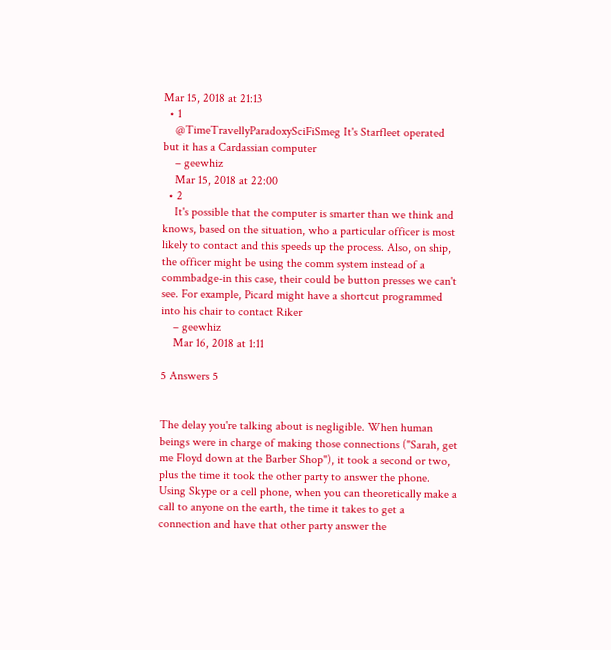Mar 15, 2018 at 21:13
  • 1
    @TimeTravellyParadoxySciFiSmeg It's Starfleet operated but it has a Cardassian computer
    – geewhiz
    Mar 15, 2018 at 22:00
  • 2
    It's possible that the computer is smarter than we think and knows, based on the situation, who a particular officer is most likely to contact and this speeds up the process. Also, on ship, the officer might be using the comm system instead of a commbadge-in this case, their could be button presses we can't see. For example, Picard might have a shortcut programmed into his chair to contact Riker
    – geewhiz
    Mar 16, 2018 at 1:11

5 Answers 5


The delay you're talking about is negligible. When human beings were in charge of making those connections ("Sarah, get me Floyd down at the Barber Shop"), it took a second or two, plus the time it took the other party to answer the phone. Using Skype or a cell phone, when you can theoretically make a call to anyone on the earth, the time it takes to get a connection and have that other party answer the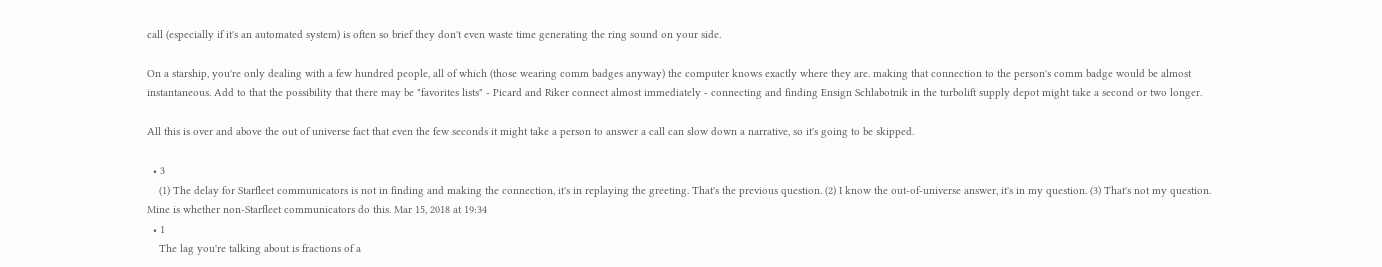call (especially if it's an automated system) is often so brief they don't even waste time generating the ring sound on your side.

On a starship, you're only dealing with a few hundred people, all of which (those wearing comm badges anyway) the computer knows exactly where they are. making that connection to the person's comm badge would be almost instantaneous. Add to that the possibility that there may be "favorites lists" - Picard and Riker connect almost immediately - connecting and finding Ensign Schlabotnik in the turbolift supply depot might take a second or two longer.

All this is over and above the out of universe fact that even the few seconds it might take a person to answer a call can slow down a narrative, so it's going to be skipped.

  • 3
    (1) The delay for Starfleet communicators is not in finding and making the connection, it's in replaying the greeting. That's the previous question. (2) I know the out-of-universe answer, it's in my question. (3) That's not my question. Mine is whether non-Starfleet communicators do this. Mar 15, 2018 at 19:34
  • 1
    The lag you're talking about is fractions of a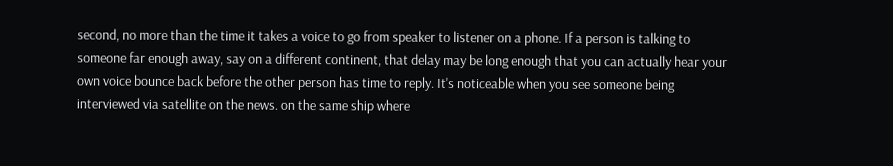second, no more than the time it takes a voice to go from speaker to listener on a phone. If a person is talking to someone far enough away, say on a different continent, that delay may be long enough that you can actually hear your own voice bounce back before the other person has time to reply. It's noticeable when you see someone being interviewed via satellite on the news. on the same ship where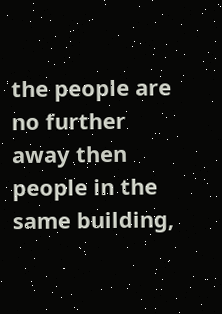the people are no further away then people in the same building,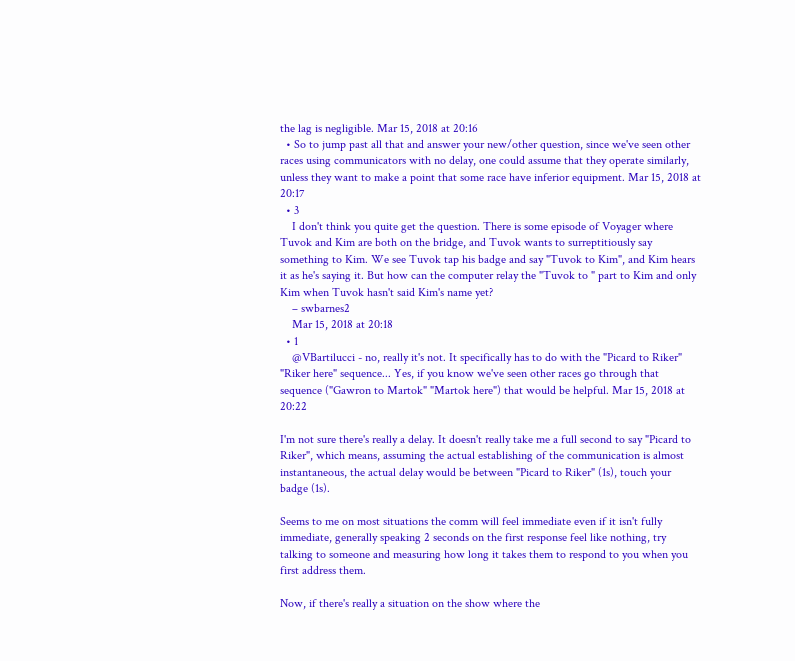the lag is negligible. Mar 15, 2018 at 20:16
  • So to jump past all that and answer your new/other question, since we've seen other races using communicators with no delay, one could assume that they operate similarly, unless they want to make a point that some race have inferior equipment. Mar 15, 2018 at 20:17
  • 3
    I don't think you quite get the question. There is some episode of Voyager where Tuvok and Kim are both on the bridge, and Tuvok wants to surreptitiously say something to Kim. We see Tuvok tap his badge and say "Tuvok to Kim", and Kim hears it as he's saying it. But how can the computer relay the "Tuvok to " part to Kim and only Kim when Tuvok hasn't said Kim's name yet?
    – swbarnes2
    Mar 15, 2018 at 20:18
  • 1
    @VBartilucci - no, really it's not. It specifically has to do with the "Picard to Riker" "Riker here" sequence... Yes, if you know we've seen other races go through that sequence ("Gawron to Martok" "Martok here") that would be helpful. Mar 15, 2018 at 20:22

I'm not sure there's really a delay. It doesn't really take me a full second to say "Picard to Riker", which means, assuming the actual establishing of the communication is almost instantaneous, the actual delay would be between "Picard to Riker" (1s), touch your badge (1s).

Seems to me on most situations the comm will feel immediate even if it isn't fully immediate, generally speaking 2 seconds on the first response feel like nothing, try talking to someone and measuring how long it takes them to respond to you when you first address them.

Now, if there's really a situation on the show where the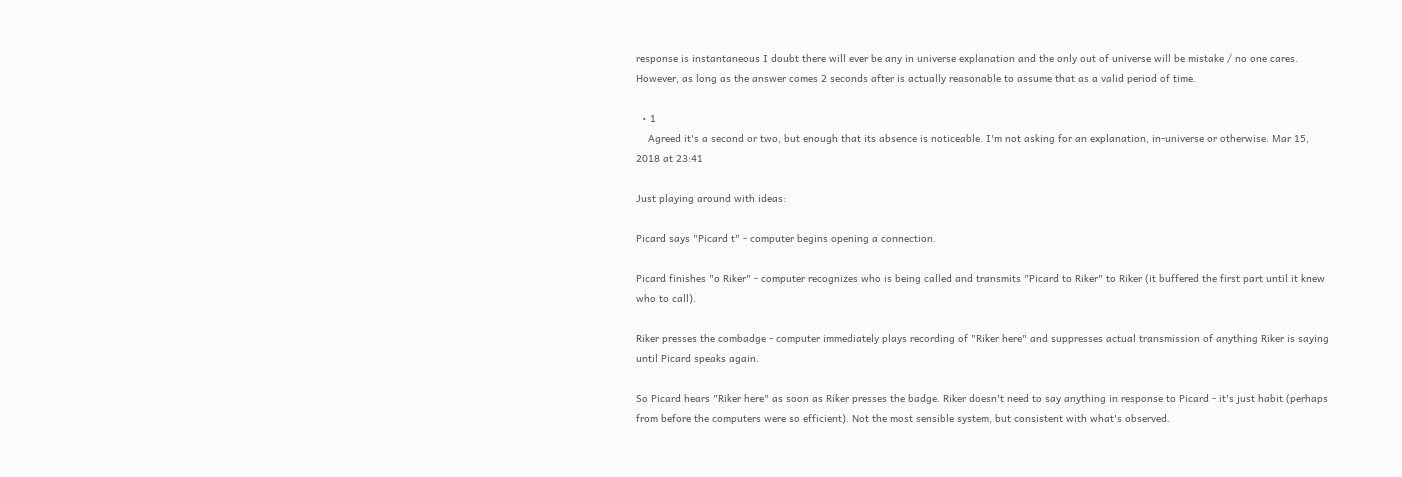response is instantaneous I doubt there will ever be any in universe explanation and the only out of universe will be mistake / no one cares. However, as long as the answer comes 2 seconds after is actually reasonable to assume that as a valid period of time.

  • 1
    Agreed it's a second or two, but enough that its absence is noticeable. I'm not asking for an explanation, in-universe or otherwise. Mar 15, 2018 at 23:41

Just playing around with ideas:

Picard says "Picard t" - computer begins opening a connection.

Picard finishes "o Riker" - computer recognizes who is being called and transmits "Picard to Riker" to Riker (it buffered the first part until it knew who to call).

Riker presses the combadge - computer immediately plays recording of "Riker here" and suppresses actual transmission of anything Riker is saying until Picard speaks again.

So Picard hears "Riker here" as soon as Riker presses the badge. Riker doesn't need to say anything in response to Picard - it's just habit (perhaps from before the computers were so efficient). Not the most sensible system, but consistent with what's observed.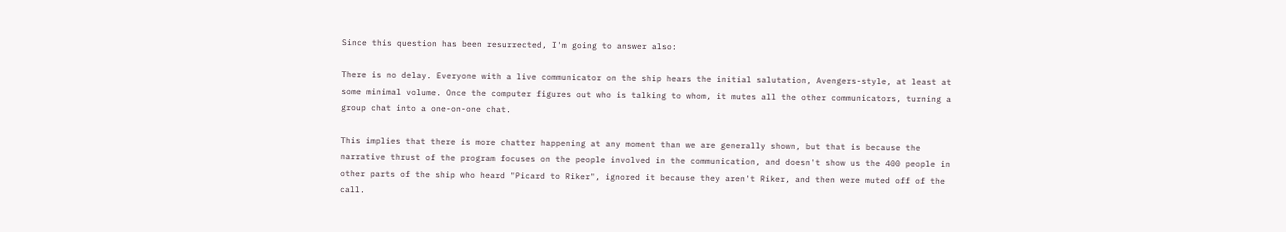Since this question has been resurrected, I'm going to answer also:

There is no delay. Everyone with a live communicator on the ship hears the initial salutation, Avengers-style, at least at some minimal volume. Once the computer figures out who is talking to whom, it mutes all the other communicators, turning a group chat into a one-on-one chat.

This implies that there is more chatter happening at any moment than we are generally shown, but that is because the narrative thrust of the program focuses on the people involved in the communication, and doesn't show us the 400 people in other parts of the ship who heard "Picard to Riker", ignored it because they aren't Riker, and then were muted off of the call.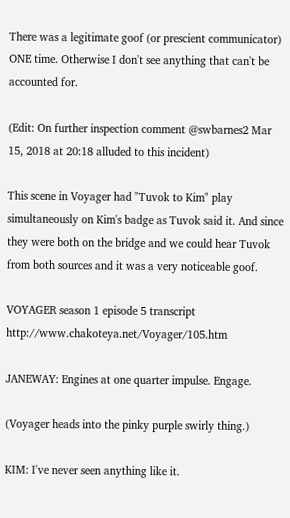There was a legitimate goof (or prescient communicator) ONE time. Otherwise I don't see anything that can't be accounted for.

(Edit: On further inspection comment @swbarnes2 Mar 15, 2018 at 20:18 alluded to this incident)

This scene in Voyager had "Tuvok to Kim" play simultaneously on Kim's badge as Tuvok said it. And since they were both on the bridge and we could hear Tuvok from both sources and it was a very noticeable goof.

VOYAGER season 1 episode 5 transcript http://www.chakoteya.net/Voyager/105.htm

JANEWAY: Engines at one quarter impulse. Engage.

(Voyager heads into the pinky purple swirly thing.)

KIM: I've never seen anything like it.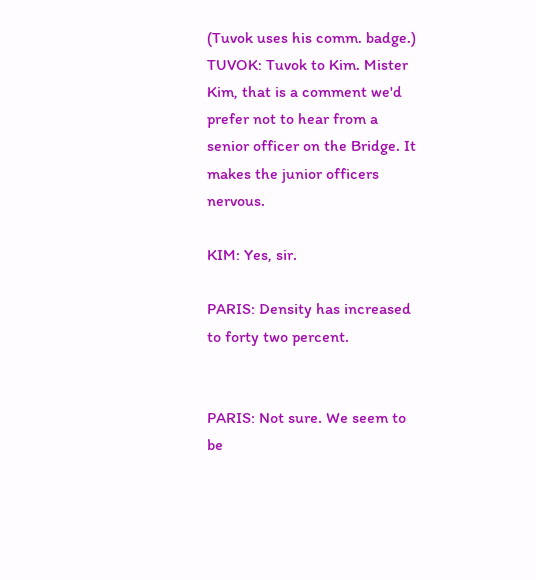(Tuvok uses his comm. badge.) TUVOK: Tuvok to Kim. Mister Kim, that is a comment we'd prefer not to hear from a senior officer on the Bridge. It makes the junior officers nervous.

KIM: Yes, sir.

PARIS: Density has increased to forty two percent.


PARIS: Not sure. We seem to be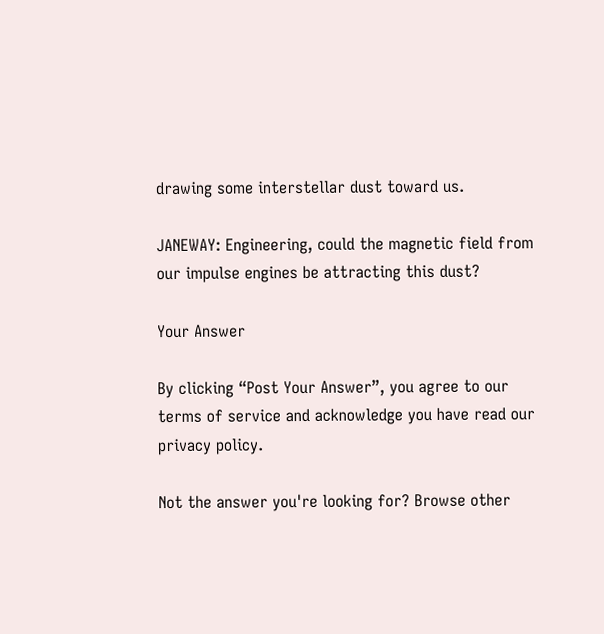drawing some interstellar dust toward us.

JANEWAY: Engineering, could the magnetic field from our impulse engines be attracting this dust?

Your Answer

By clicking “Post Your Answer”, you agree to our terms of service and acknowledge you have read our privacy policy.

Not the answer you're looking for? Browse other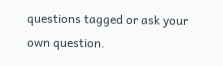questions tagged or ask your own question.